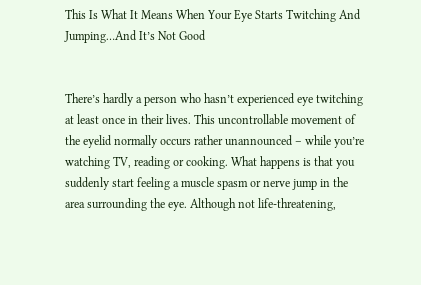This Is What It Means When Your Eye Starts Twitching And Jumping…And It’s Not Good


There’s hardly a person who hasn’t experienced eye twitching at least once in their lives. This uncontrollable movement of the eyelid normally occurs rather unannounced – while you’re watching TV, reading or cooking. What happens is that you suddenly start feeling a muscle spasm or nerve jump in the area surrounding the eye. Although not life-threatening,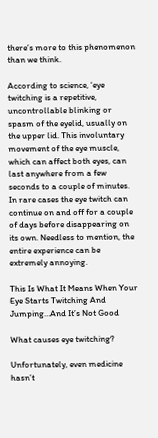there’s more to this phenomenon than we think.

According to science, ‘eye twitching is a repetitive, uncontrollable blinking or spasm of the eyelid, usually on the upper lid. This involuntary movement of the eye muscle, which can affect both eyes, can last anywhere from a few seconds to a couple of minutes. In rare cases the eye twitch can continue on and off for a couple of days before disappearing on its own. Needless to mention, the entire experience can be extremely annoying.

This Is What It Means When Your Eye Starts Twitching And Jumping…And It’s Not Good

What causes eye twitching?

Unfortunately, even medicine hasn’t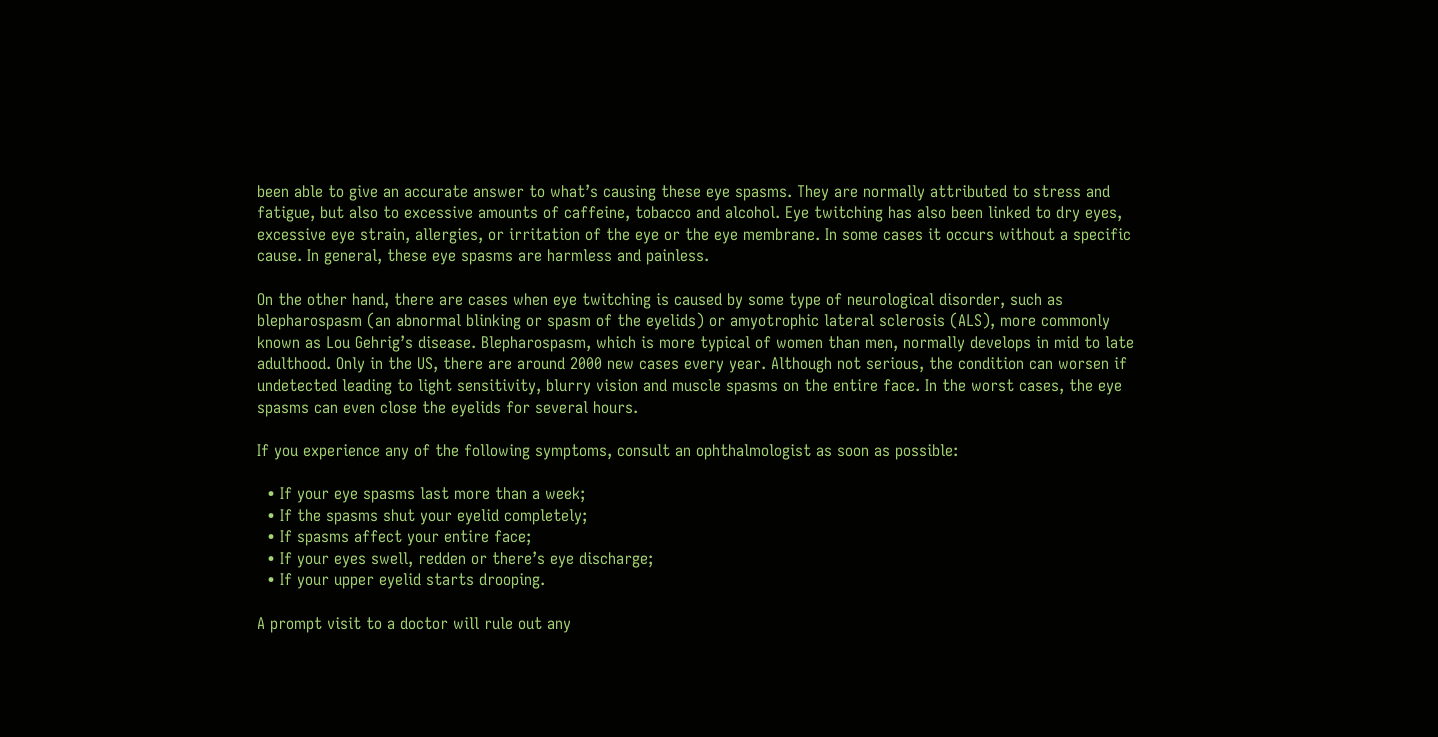been able to give an accurate answer to what’s causing these eye spasms. They are normally attributed to stress and fatigue, but also to excessive amounts of caffeine, tobacco and alcohol. Eye twitching has also been linked to dry eyes, excessive eye strain, allergies, or irritation of the eye or the eye membrane. In some cases it occurs without a specific cause. In general, these eye spasms are harmless and painless.

On the other hand, there are cases when eye twitching is caused by some type of neurological disorder, such as blepharospasm (an abnormal blinking or spasm of the eyelids) or amyotrophic lateral sclerosis (ALS), more commonly known as Lou Gehrig’s disease. Blepharospasm, which is more typical of women than men, normally develops in mid to late adulthood. Only in the US, there are around 2000 new cases every year. Although not serious, the condition can worsen if undetected leading to light sensitivity, blurry vision and muscle spasms on the entire face. In the worst cases, the eye spasms can even close the eyelids for several hours.

If you experience any of the following symptoms, consult an ophthalmologist as soon as possible:

  • If your eye spasms last more than a week;
  • If the spasms shut your eyelid completely;
  • If spasms affect your entire face;
  • If your eyes swell, redden or there’s eye discharge;
  • If your upper eyelid starts drooping.

A prompt visit to a doctor will rule out any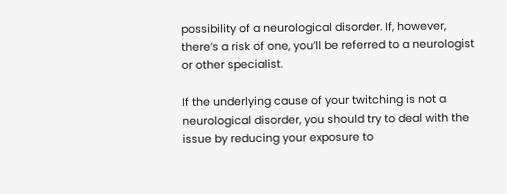possibility of a neurological disorder. If, however, there’s a risk of one, you’ll be referred to a neurologist or other specialist.

If the underlying cause of your twitching is not a neurological disorder, you should try to deal with the issue by reducing your exposure to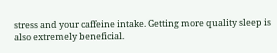stress and your caffeine intake. Getting more quality sleep is also extremely beneficial.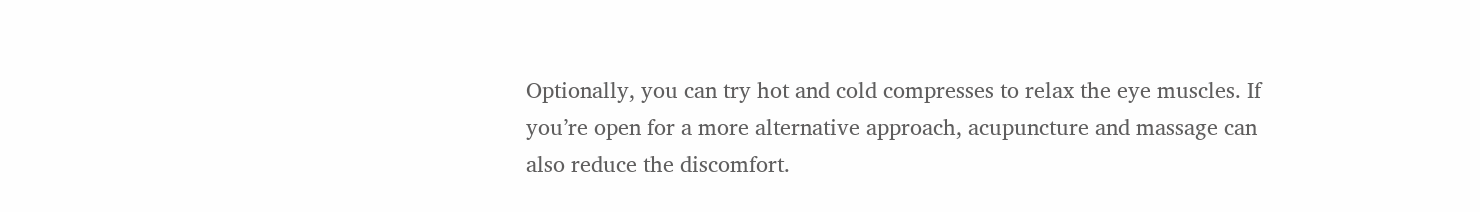Optionally, you can try hot and cold compresses to relax the eye muscles. If you’re open for a more alternative approach, acupuncture and massage can also reduce the discomfort.